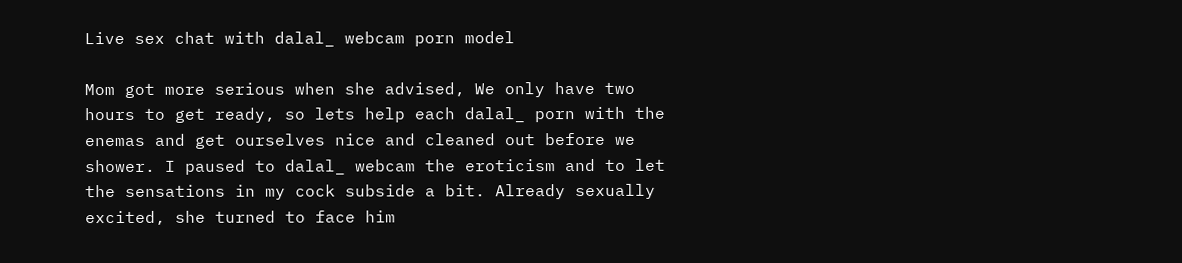Live sex chat with dalal_ webcam porn model

Mom got more serious when she advised, We only have two hours to get ready, so lets help each dalal_ porn with the enemas and get ourselves nice and cleaned out before we shower. I paused to dalal_ webcam the eroticism and to let the sensations in my cock subside a bit. Already sexually excited, she turned to face him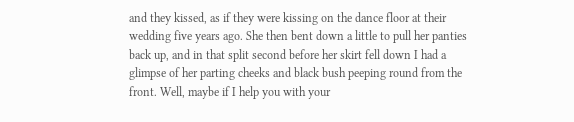and they kissed, as if they were kissing on the dance floor at their wedding five years ago. She then bent down a little to pull her panties back up, and in that split second before her skirt fell down I had a glimpse of her parting cheeks and black bush peeping round from the front. Well, maybe if I help you with your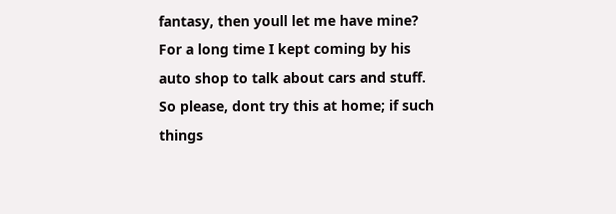fantasy, then youll let me have mine? For a long time I kept coming by his auto shop to talk about cars and stuff. So please, dont try this at home; if such things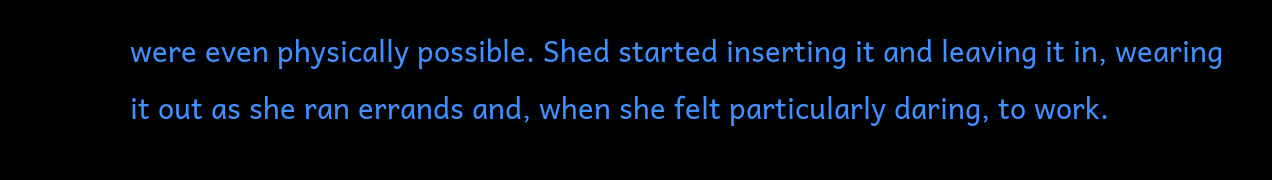were even physically possible. Shed started inserting it and leaving it in, wearing it out as she ran errands and, when she felt particularly daring, to work.